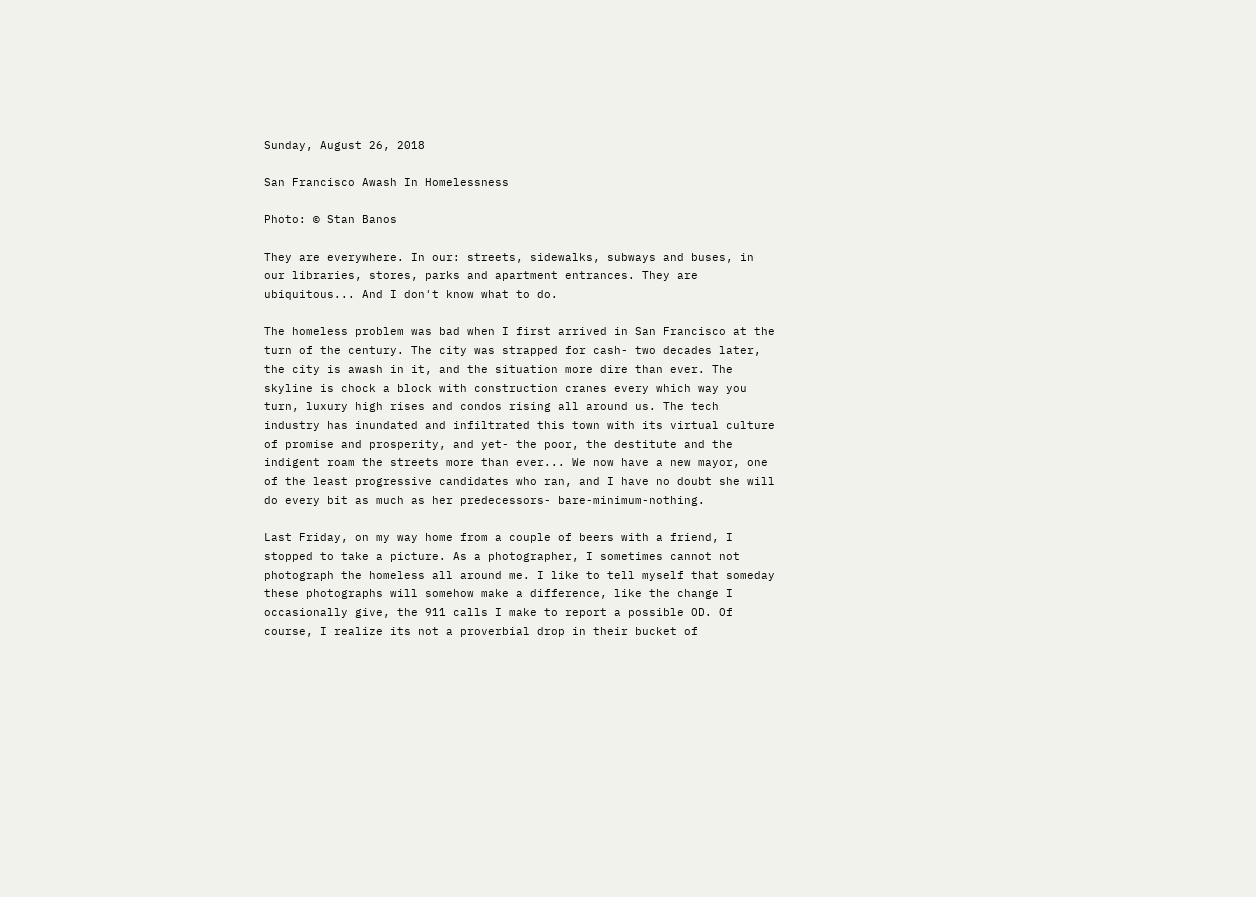Sunday, August 26, 2018

San Francisco Awash In Homelessness

Photo: © Stan Banos

They are everywhere. In our: streets, sidewalks, subways and buses, in our libraries, stores, parks and apartment entrances. They are ubiquitous... And I don't know what to do.

The homeless problem was bad when I first arrived in San Francisco at the turn of the century. The city was strapped for cash- two decades later, the city is awash in it, and the situation more dire than ever. The skyline is chock a block with construction cranes every which way you turn, luxury high rises and condos rising all around us. The tech industry has inundated and infiltrated this town with its virtual culture of promise and prosperity, and yet- the poor, the destitute and the indigent roam the streets more than ever... We now have a new mayor, one of the least progressive candidates who ran, and I have no doubt she will do every bit as much as her predecessors- bare-minimum-nothing.

Last Friday, on my way home from a couple of beers with a friend, I stopped to take a picture. As a photographer, I sometimes cannot not photograph the homeless all around me. I like to tell myself that someday these photographs will somehow make a difference, like the change I occasionally give, the 911 calls I make to report a possible OD. Of course, I realize its not a proverbial drop in their bucket of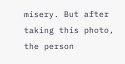misery. But after taking this photo, the person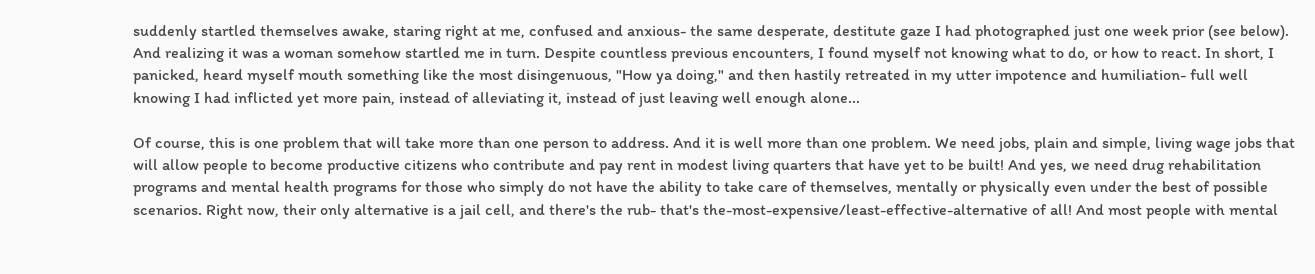suddenly startled themselves awake, staring right at me, confused and anxious- the same desperate, destitute gaze I had photographed just one week prior (see below). And realizing it was a woman somehow startled me in turn. Despite countless previous encounters, I found myself not knowing what to do, or how to react. In short, I panicked, heard myself mouth something like the most disingenuous, "How ya doing," and then hastily retreated in my utter impotence and humiliation- full well knowing I had inflicted yet more pain, instead of alleviating it, instead of just leaving well enough alone...

Of course, this is one problem that will take more than one person to address. And it is well more than one problem. We need jobs, plain and simple, living wage jobs that will allow people to become productive citizens who contribute and pay rent in modest living quarters that have yet to be built! And yes, we need drug rehabilitation programs and mental health programs for those who simply do not have the ability to take care of themselves, mentally or physically even under the best of possible scenarios. Right now, their only alternative is a jail cell, and there's the rub- that's the-most-expensive/least-effective-alternative of all! And most people with mental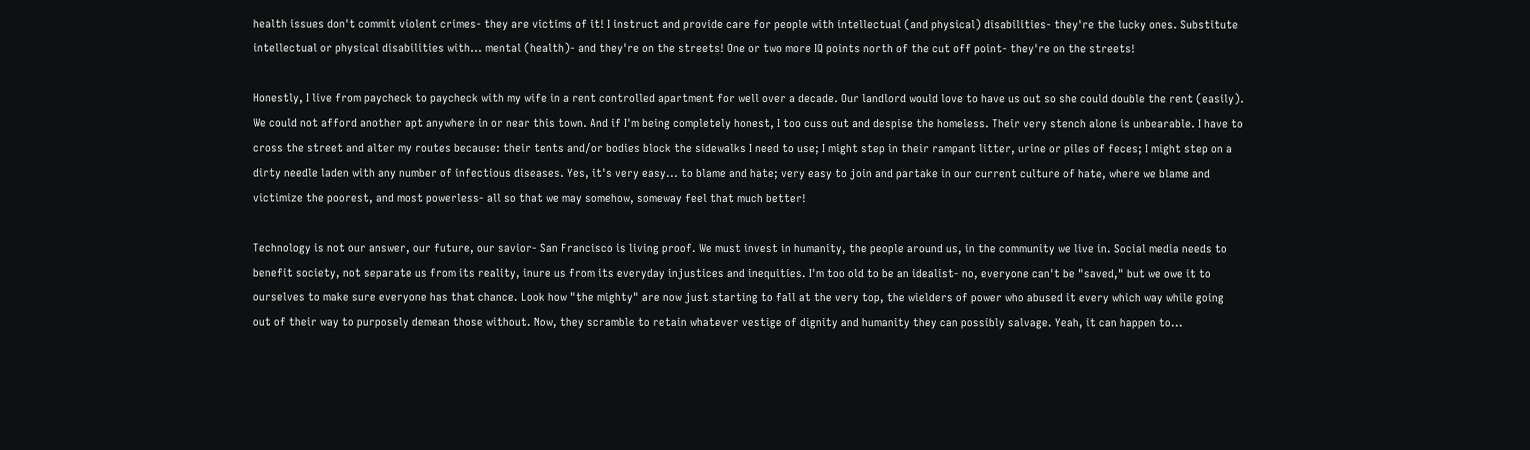health issues don't commit violent crimes- they are victims of it! I instruct and provide care for people with intellectual (and physical) disabilities- they're the lucky ones. Substitute intellectual or physical disabilities with... mental (health)- and they're on the streets! One or two more IQ points north of the cut off point- they're on the streets!

Honestly, I live from paycheck to paycheck with my wife in a rent controlled apartment for well over a decade. Our landlord would love to have us out so she could double the rent (easily). We could not afford another apt anywhere in or near this town. And if I'm being completely honest, I too cuss out and despise the homeless. Their very stench alone is unbearable. I have to cross the street and alter my routes because: their tents and/or bodies block the sidewalks I need to use; I might step in their rampant litter, urine or piles of feces; I might step on a dirty needle laden with any number of infectious diseases. Yes, it's very easy... to blame and hate; very easy to join and partake in our current culture of hate, where we blame and victimize the poorest, and most powerless- all so that we may somehow, someway feel that much better!

Technology is not our answer, our future, our savior- San Francisco is living proof. We must invest in humanity, the people around us, in the community we live in. Social media needs to benefit society, not separate us from its reality, inure us from its everyday injustices and inequities. I'm too old to be an idealist- no, everyone can't be "saved," but we owe it to ourselves to make sure everyone has that chance. Look how "the mighty" are now just starting to fall at the very top, the wielders of power who abused it every which way while going out of their way to purposely demean those without. Now, they scramble to retain whatever vestige of dignity and humanity they can possibly salvage. Yeah, it can happen to...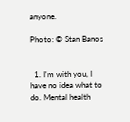anyone.

Photo: © Stan Banos


  1. I'm with you, I have no idea what to do. Mental health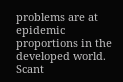problems are at epidemic proportions in the developed world. Scant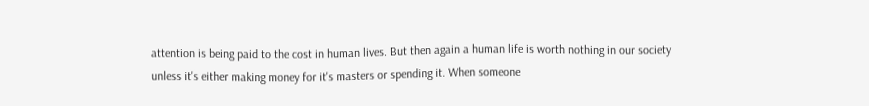attention is being paid to the cost in human lives. But then again a human life is worth nothing in our society unless it's either making money for it's masters or spending it. When someone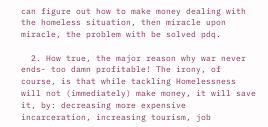can figure out how to make money dealing with the homeless situation, then miracle upon miracle, the problem with be solved pdq.

  2. How true, the major reason why war never ends- too damn profitable! The irony, of course, is that while tackling Homelessness will not (immediately) make money, it will save it, by: decreasing more expensive incarceration, increasing tourism, job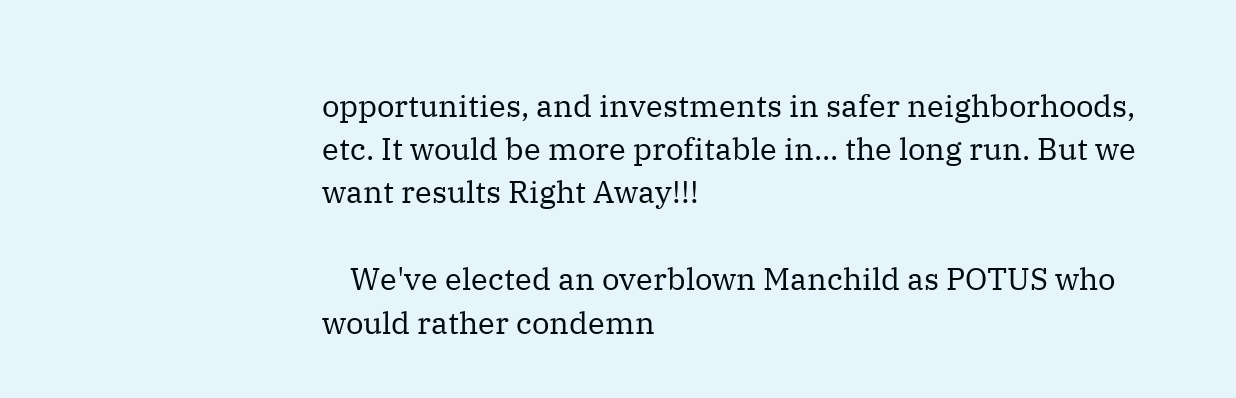opportunities, and investments in safer neighborhoods, etc. It would be more profitable in... the long run. But we want results Right Away!!!

    We've elected an overblown Manchild as POTUS who would rather condemn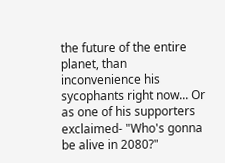the future of the entire planet, than inconvenience his sycophants right now... Or as one of his supporters exclaimed- "Who's gonna be alive in 2080?"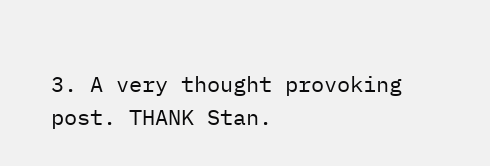3. A very thought provoking post. THANK Stan.